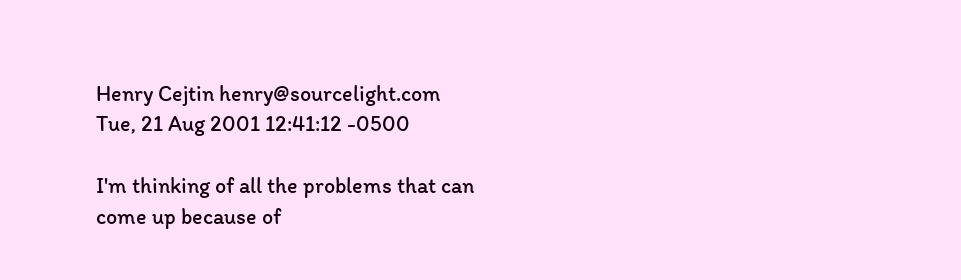Henry Cejtin henry@sourcelight.com
Tue, 21 Aug 2001 12:41:12 -0500

I'm thinking of all the problems that can come up because of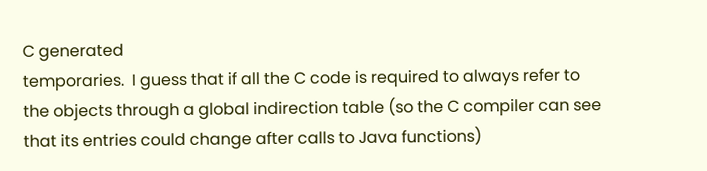C generated
temporaries.  I guess that if all the C code is required to always refer to
the objects through a global indirection table (so the C compiler can see
that its entries could change after calls to Java functions)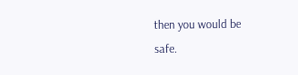then you would be
safe.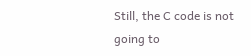Still, the C code is not going to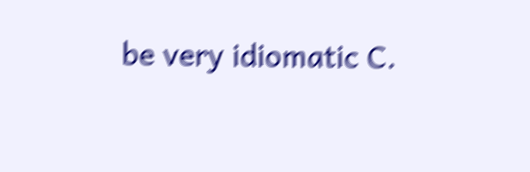be very idiomatic C.